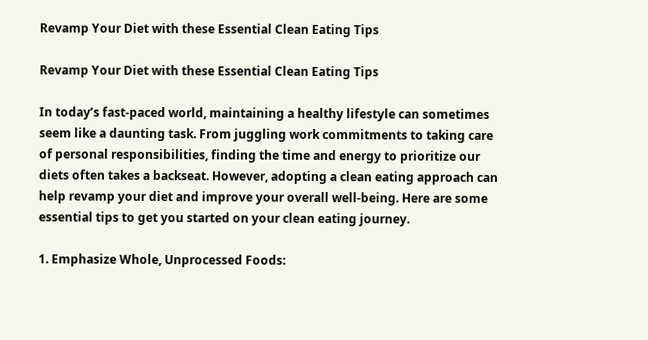Revamp Your Diet with these Essential Clean Eating Tips

Revamp Your Diet with these Essential Clean Eating Tips

In today’s fast-paced world, maintaining a healthy lifestyle can sometimes seem like a daunting task. From juggling work commitments to taking care of personal responsibilities, finding the time and energy to prioritize our diets often takes a backseat. However, adopting a clean eating approach can help revamp your diet and improve your overall well-being. Here are some essential tips to get you started on your clean eating journey.

1. Emphasize Whole, Unprocessed Foods: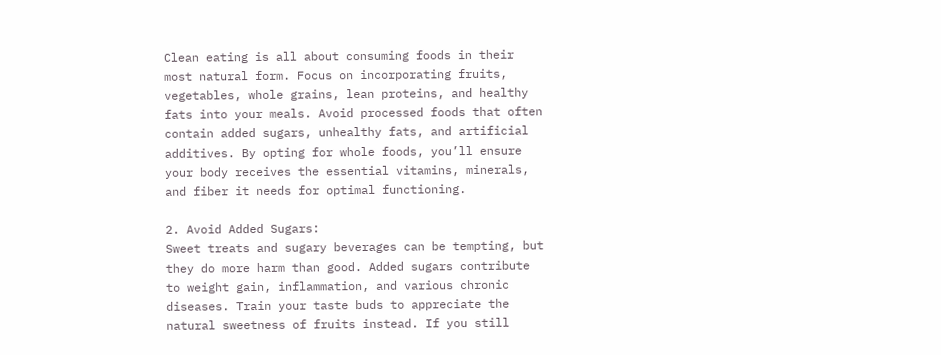Clean eating is all about consuming foods in their most natural form. Focus on incorporating fruits, vegetables, whole grains, lean proteins, and healthy fats into your meals. Avoid processed foods that often contain added sugars, unhealthy fats, and artificial additives. By opting for whole foods, you’ll ensure your body receives the essential vitamins, minerals, and fiber it needs for optimal functioning.

2. Avoid Added Sugars:
Sweet treats and sugary beverages can be tempting, but they do more harm than good. Added sugars contribute to weight gain, inflammation, and various chronic diseases. Train your taste buds to appreciate the natural sweetness of fruits instead. If you still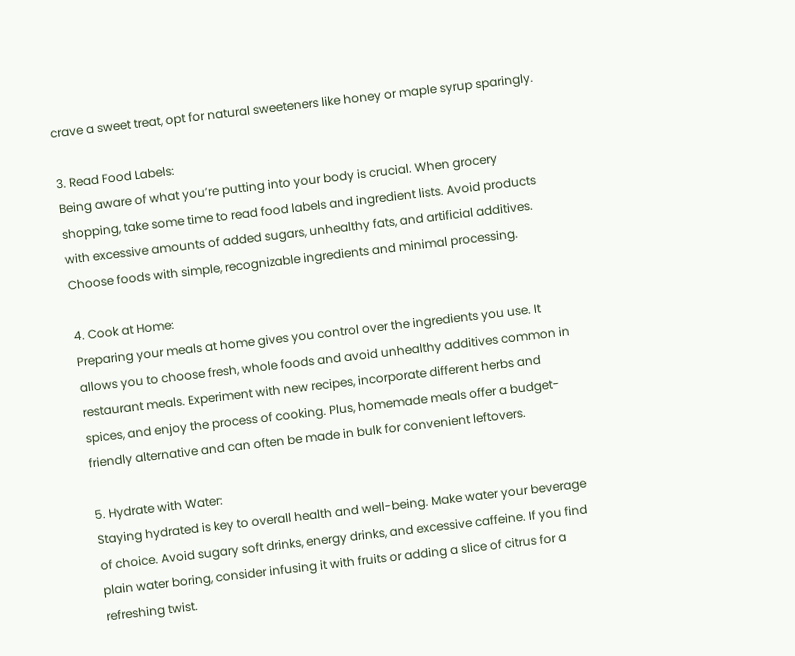crave a sweet treat, opt for natural sweeteners like honey or maple syrup sparingly.

3. Read Food Labels:
Being aware of what you’re putting into your body is crucial. When grocery shopping, take some time to read food labels and ingredient lists. Avoid products with excessive amounts of added sugars, unhealthy fats, and artificial additives. Choose foods with simple, recognizable ingredients and minimal processing.

4. Cook at Home:
Preparing your meals at home gives you control over the ingredients you use. It allows you to choose fresh, whole foods and avoid unhealthy additives common in restaurant meals. Experiment with new recipes, incorporate different herbs and spices, and enjoy the process of cooking. Plus, homemade meals offer a budget-friendly alternative and can often be made in bulk for convenient leftovers.

5. Hydrate with Water:
Staying hydrated is key to overall health and well-being. Make water your beverage of choice. Avoid sugary soft drinks, energy drinks, and excessive caffeine. If you find plain water boring, consider infusing it with fruits or adding a slice of citrus for a refreshing twist.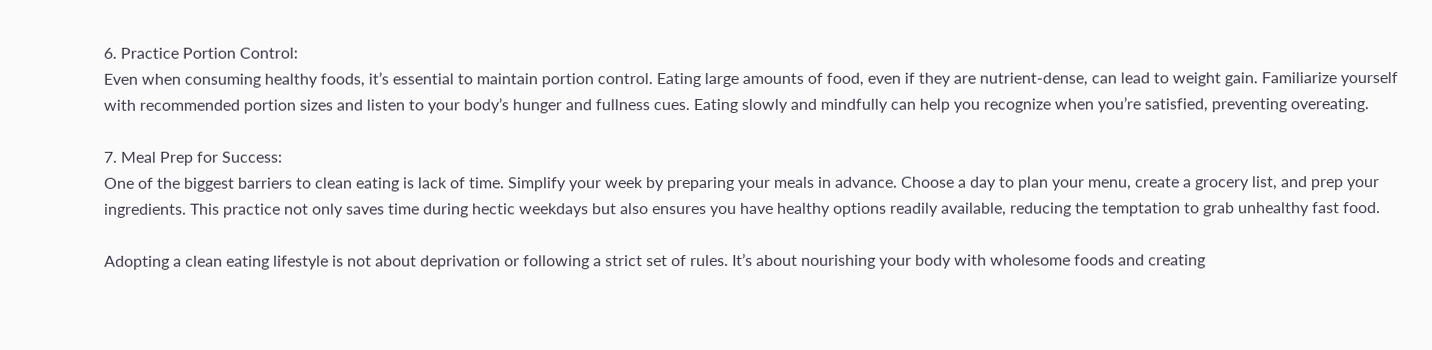6. Practice Portion Control:
Even when consuming healthy foods, it’s essential to maintain portion control. Eating large amounts of food, even if they are nutrient-dense, can lead to weight gain. Familiarize yourself with recommended portion sizes and listen to your body’s hunger and fullness cues. Eating slowly and mindfully can help you recognize when you’re satisfied, preventing overeating.

7. Meal Prep for Success:
One of the biggest barriers to clean eating is lack of time. Simplify your week by preparing your meals in advance. Choose a day to plan your menu, create a grocery list, and prep your ingredients. This practice not only saves time during hectic weekdays but also ensures you have healthy options readily available, reducing the temptation to grab unhealthy fast food.

Adopting a clean eating lifestyle is not about deprivation or following a strict set of rules. It’s about nourishing your body with wholesome foods and creating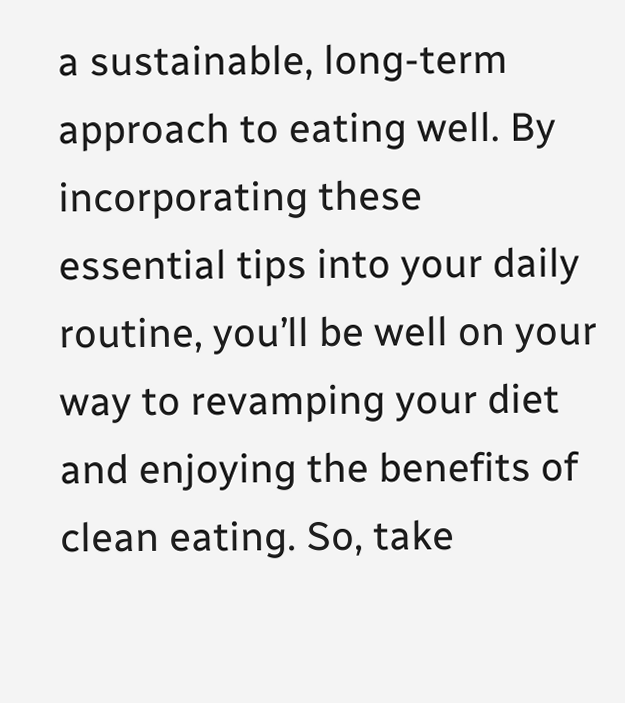a sustainable, long-term approach to eating well. By incorporating these essential tips into your daily routine, you’ll be well on your way to revamping your diet and enjoying the benefits of clean eating. So, take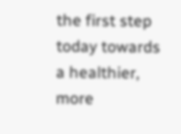the first step today towards a healthier, more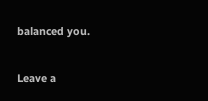balanced you.

Leave a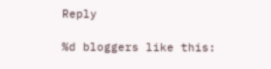Reply

%d bloggers like this: